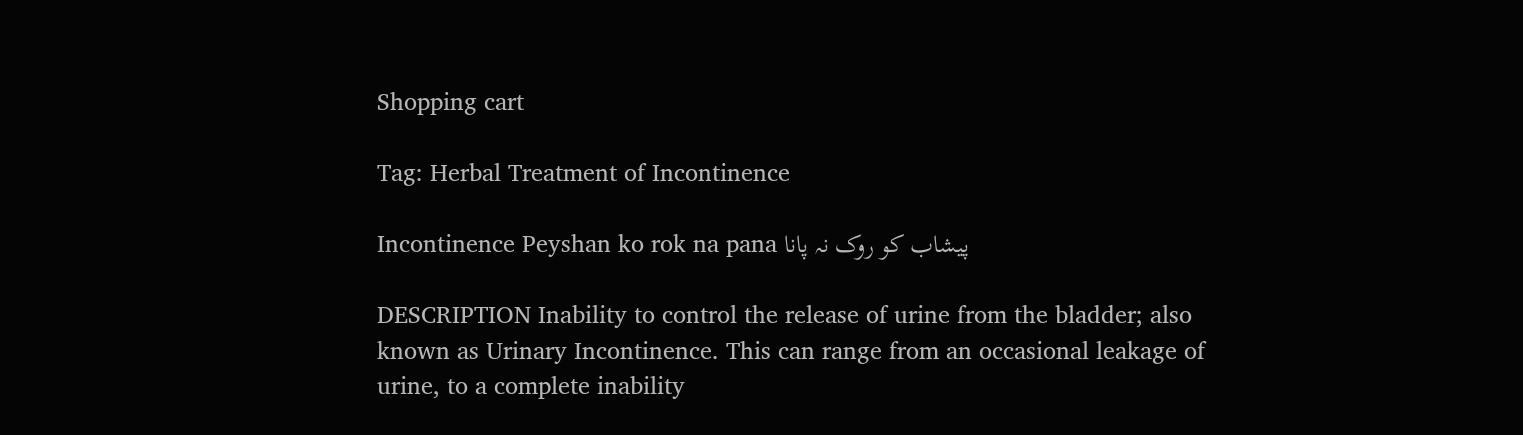Shopping cart

Tag: Herbal Treatment of Incontinence

Incontinence Peyshan ko rok na pana پیشاب کو روک نہ پانا

DESCRIPTION Inability to control the release of urine from the bladder; also known as Urinary Incontinence. This can range from an occasional leakage of urine, to a complete inability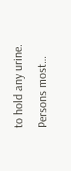to hold any urine. Persons most…